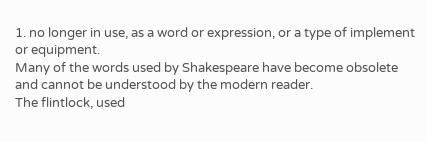1. no longer in use, as a word or expression, or a type of implement or equipment.
Many of the words used by Shakespeare have become obsolete and cannot be understood by the modern reader.
The flintlock, used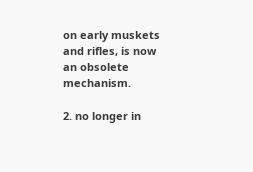on early muskets and rifles, is now an obsolete mechanism.

2. no longer in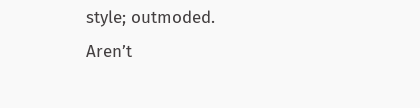style; outmoded.
Aren’t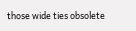those wide ties obsolete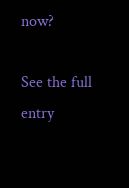now?

See the full entry